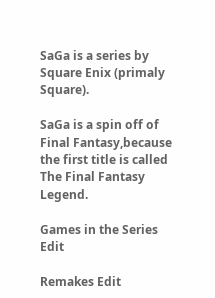SaGa is a series by Square Enix (primaly Square).

SaGa is a spin off of Final Fantasy,because the first title is called The Final Fantasy Legend.

Games in the Series Edit

Remakes Edit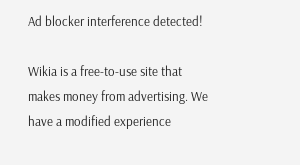Ad blocker interference detected!

Wikia is a free-to-use site that makes money from advertising. We have a modified experience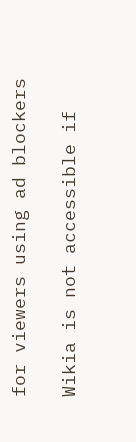for viewers using ad blockers

Wikia is not accessible if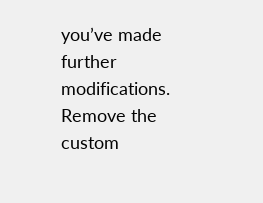you’ve made further modifications. Remove the custom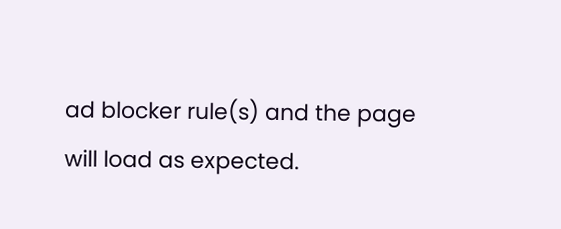ad blocker rule(s) and the page will load as expected.